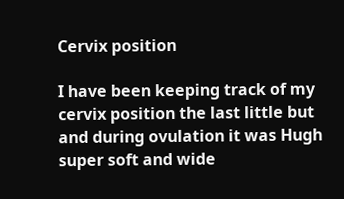Cervix position

I have been keeping track of my cervix position the last little but and during ovulation it was Hugh super soft and wide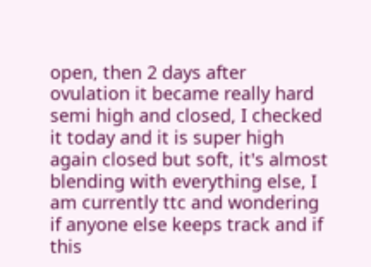open, then 2 days after ovulation it became really hard semi high and closed, I checked it today and it is super high again closed but soft, it's almost blending with everything else, I am currently ttc and wondering if anyone else keeps track and if this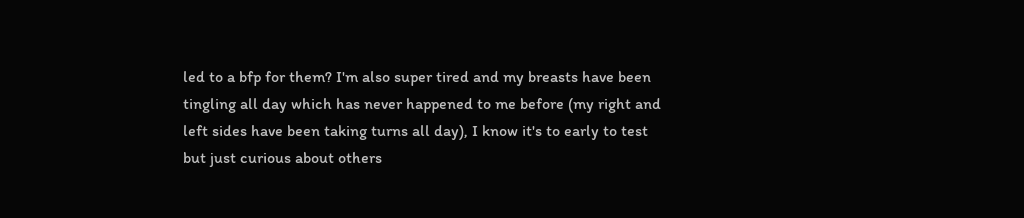led to a bfp for them? I'm also super tired and my breasts have been tingling all day which has never happened to me before (my right and left sides have been taking turns all day), I know it's to early to test but just curious about others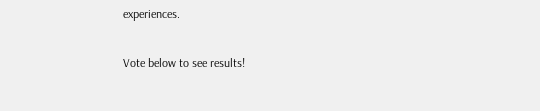experiences.

Vote below to see results!